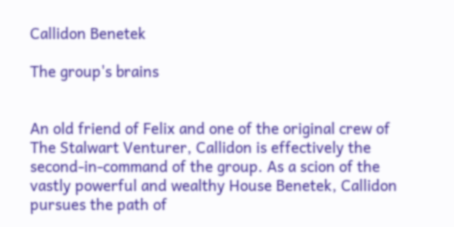Callidon Benetek

The group's brains


An old friend of Felix and one of the original crew of The Stalwart Venturer, Callidon is effectively the second-in-command of the group. As a scion of the vastly powerful and wealthy House Benetek, Callidon pursues the path of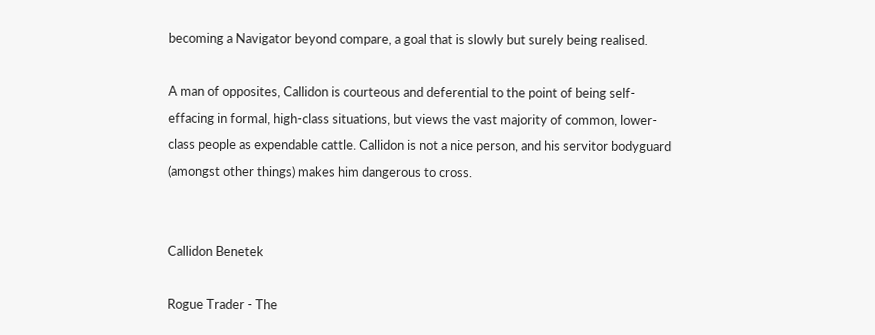becoming a Navigator beyond compare, a goal that is slowly but surely being realised.

A man of opposites, Callidon is courteous and deferential to the point of being self-effacing in formal, high-class situations, but views the vast majority of common, lower-class people as expendable cattle. Callidon is not a nice person, and his servitor bodyguard (amongst other things) makes him dangerous to cross.


Callidon Benetek

Rogue Trader - The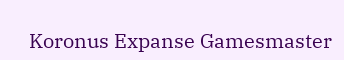Koronus Expanse Gamesmaster